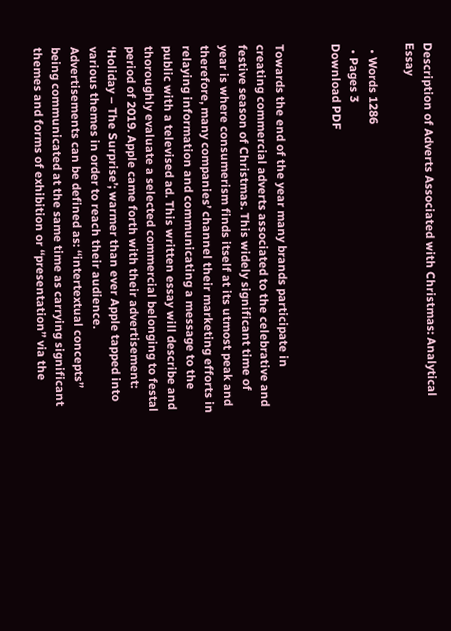Description of Adverts Associated with Christmas: Analytical Essay

  • Words 1286
  • Pages 3
Download PDF


Towards the end of the year many brands participate in creating commercial adverts associated to the celebrative and festive season of Christmas. This widely significant time of year is where consumerism finds itself at its utmost peak and therefore, many companies’ channel their marketing efforts in relaying information and communicating a message to the public with a televised ad. This written essay will describe and thoroughly evaluate a selected commercial belonging to festal period of 2019. Apple came forth with their advertisement: ‘Holiday – The Surprise’; warmer than ever Apple tapped into various themes in order to reach their audience. Advertisements can be defined as: ‘‘intertextual concepts’’ being communicated at the same time as carrying significant themes and forms of exhibition or ‘‘presentation’’ via the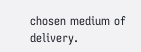chosen medium of delivery.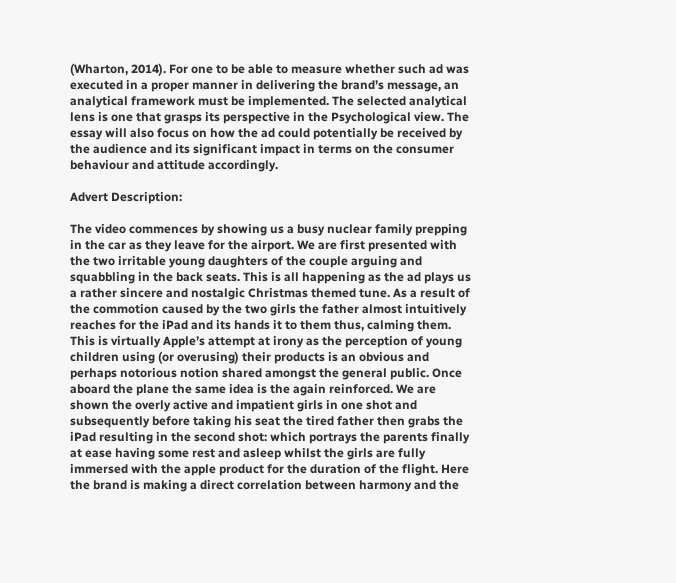(Wharton, 2014). For one to be able to measure whether such ad was executed in a proper manner in delivering the brand’s message, an analytical framework must be implemented. The selected analytical lens is one that grasps its perspective in the Psychological view. The essay will also focus on how the ad could potentially be received by the audience and its significant impact in terms on the consumer behaviour and attitude accordingly.

Advert Description:

The video commences by showing us a busy nuclear family prepping in the car as they leave for the airport. We are first presented with the two irritable young daughters of the couple arguing and squabbling in the back seats. This is all happening as the ad plays us a rather sincere and nostalgic Christmas themed tune. As a result of the commotion caused by the two girls the father almost intuitively reaches for the iPad and its hands it to them thus, calming them. This is virtually Apple’s attempt at irony as the perception of young children using (or overusing) their products is an obvious and perhaps notorious notion shared amongst the general public. Once aboard the plane the same idea is the again reinforced. We are shown the overly active and impatient girls in one shot and subsequently before taking his seat the tired father then grabs the iPad resulting in the second shot: which portrays the parents finally at ease having some rest and asleep whilst the girls are fully immersed with the apple product for the duration of the flight. Here the brand is making a direct correlation between harmony and the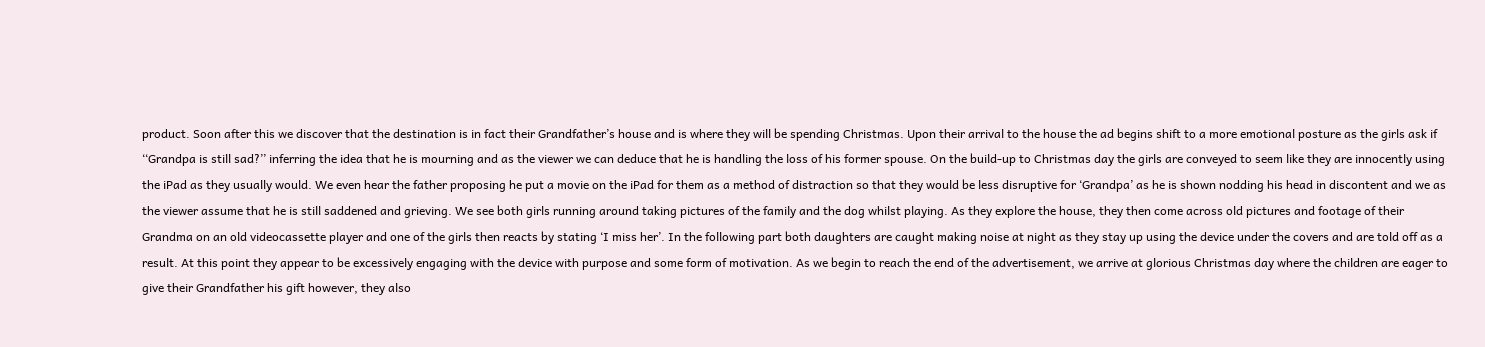product. Soon after this we discover that the destination is in fact their Grandfather’s house and is where they will be spending Christmas. Upon their arrival to the house the ad begins shift to a more emotional posture as the girls ask if ‘‘Grandpa is still sad?’’ inferring the idea that he is mourning and as the viewer we can deduce that he is handling the loss of his former spouse. On the build-up to Christmas day the girls are conveyed to seem like they are innocently using the iPad as they usually would. We even hear the father proposing he put a movie on the iPad for them as a method of distraction so that they would be less disruptive for ‘Grandpa’ as he is shown nodding his head in discontent and we as the viewer assume that he is still saddened and grieving. We see both girls running around taking pictures of the family and the dog whilst playing. As they explore the house, they then come across old pictures and footage of their Grandma on an old videocassette player and one of the girls then reacts by stating ‘I miss her’. In the following part both daughters are caught making noise at night as they stay up using the device under the covers and are told off as a result. At this point they appear to be excessively engaging with the device with purpose and some form of motivation. As we begin to reach the end of the advertisement, we arrive at glorious Christmas day where the children are eager to give their Grandfather his gift however, they also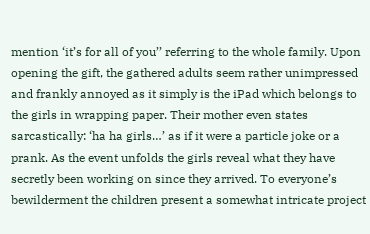mention ‘it’s for all of you’’ referring to the whole family. Upon opening the gift, the gathered adults seem rather unimpressed and frankly annoyed as it simply is the iPad which belongs to the girls in wrapping paper. Their mother even states sarcastically: ‘ha ha girls…’ as if it were a particle joke or a prank. As the event unfolds the girls reveal what they have secretly been working on since they arrived. To everyone’s bewilderment the children present a somewhat intricate project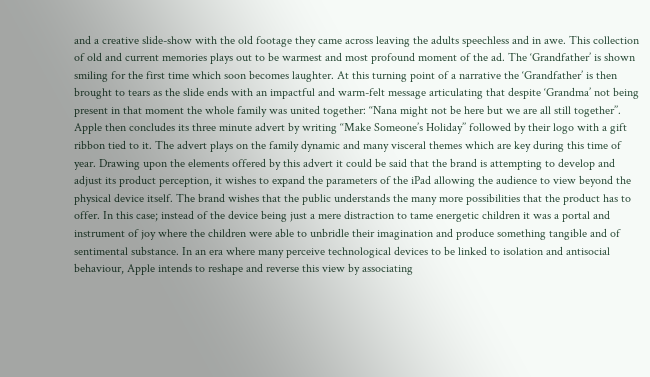and a creative slide-show with the old footage they came across leaving the adults speechless and in awe. This collection of old and current memories plays out to be warmest and most profound moment of the ad. The ‘Grandfather’ is shown smiling for the first time which soon becomes laughter. At this turning point of a narrative the ‘Grandfather’ is then brought to tears as the slide ends with an impactful and warm-felt message articulating that despite ‘Grandma’ not being present in that moment the whole family was united together: ‘‘Nana might not be here but we are all still together’’. Apple then concludes its three minute advert by writing ‘‘Make Someone’s Holiday’’ followed by their logo with a gift ribbon tied to it. The advert plays on the family dynamic and many visceral themes which are key during this time of year. Drawing upon the elements offered by this advert it could be said that the brand is attempting to develop and adjust its product perception, it wishes to expand the parameters of the iPad allowing the audience to view beyond the physical device itself. The brand wishes that the public understands the many more possibilities that the product has to offer. In this case; instead of the device being just a mere distraction to tame energetic children it was a portal and instrument of joy where the children were able to unbridle their imagination and produce something tangible and of sentimental substance. In an era where many perceive technological devices to be linked to isolation and antisocial behaviour, Apple intends to reshape and reverse this view by associating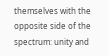themselves with the opposite side of the spectrum: unity and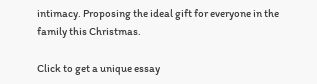intimacy. Proposing the ideal gift for everyone in the family this Christmas.

Click to get a unique essay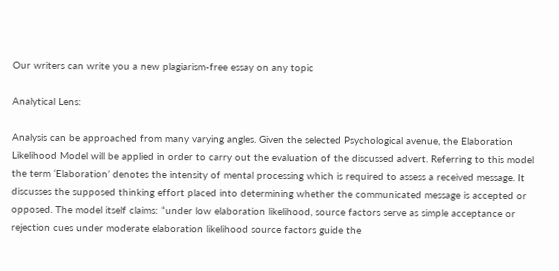Our writers can write you a new plagiarism-free essay on any topic

Analytical Lens:

Analysis can be approached from many varying angles. Given the selected Psychological avenue, the Elaboration Likelihood Model will be applied in order to carry out the evaluation of the discussed advert. Referring to this model the term ‘Elaboration’ denotes the intensity of mental processing which is required to assess a received message. It discusses the supposed thinking effort placed into determining whether the communicated message is accepted or opposed. The model itself claims: “under low elaboration likelihood, source factors serve as simple acceptance or rejection cues under moderate elaboration likelihood source factors guide the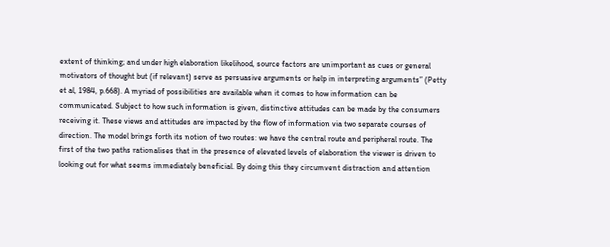extent of thinking; and under high elaboration likelihood, source factors are unimportant as cues or general motivators of thought but (if relevant) serve as persuasive arguments or help in interpreting arguments” (Petty et al, 1984, p.668). A myriad of possibilities are available when it comes to how information can be communicated. Subject to how such information is given, distinctive attitudes can be made by the consumers receiving it. These views and attitudes are impacted by the flow of information via two separate courses of direction. The model brings forth its notion of two routes: we have the central route and peripheral route. The first of the two paths rationalises that in the presence of elevated levels of elaboration the viewer is driven to looking out for what seems immediately beneficial. By doing this they circumvent distraction and attention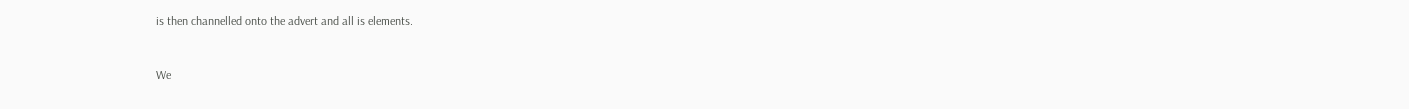is then channelled onto the advert and all is elements.


We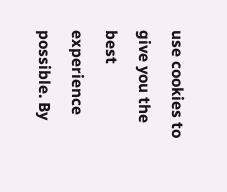use cookies to give you the best experience possible. By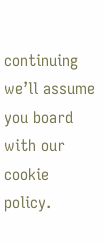continuing we’ll assume you board with our cookie policy.